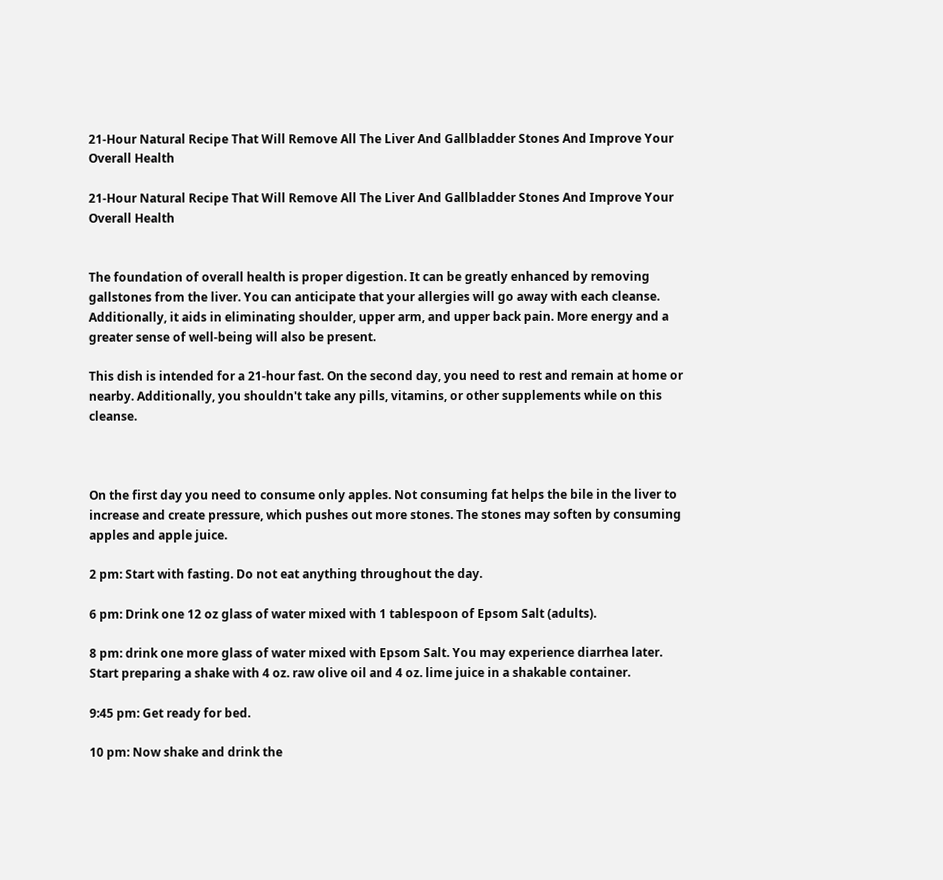21-Hour Natural Recipe That Will Remove All The Liver And Gallbladder Stones And Improve Your Overall Health

21-Hour Natural Recipe That Will Remove All The Liver And Gallbladder Stones And Improve Your Overall Health


The foundation of overall health is proper digestion. It can be greatly enhanced by removing gallstones from the liver. You can anticipate that your allergies will go away with each cleanse. Additionally, it aids in eliminating shoulder, upper arm, and upper back pain. More energy and a greater sense of well-being will also be present.

This dish is intended for a 21-hour fast. On the second day, you need to rest and remain at home or nearby. Additionally, you shouldn't take any pills, vitamins, or other supplements while on this cleanse.



On the first day you need to consume only apples. Not consuming fat helps the bile in the liver to increase and create pressure, which pushes out more stones. The stones may soften by consuming apples and apple juice.

2 pm: Start with fasting. Do not eat anything throughout the day.

6 pm: Drink one 12 oz glass of water mixed with 1 tablespoon of Epsom Salt (adults).

8 pm: drink one more glass of water mixed with Epsom Salt. You may experience diarrhea later. Start preparing a shake with 4 oz. raw olive oil and 4 oz. lime juice in a shakable container.

9:45 pm: Get ready for bed.

10 pm: Now shake and drink the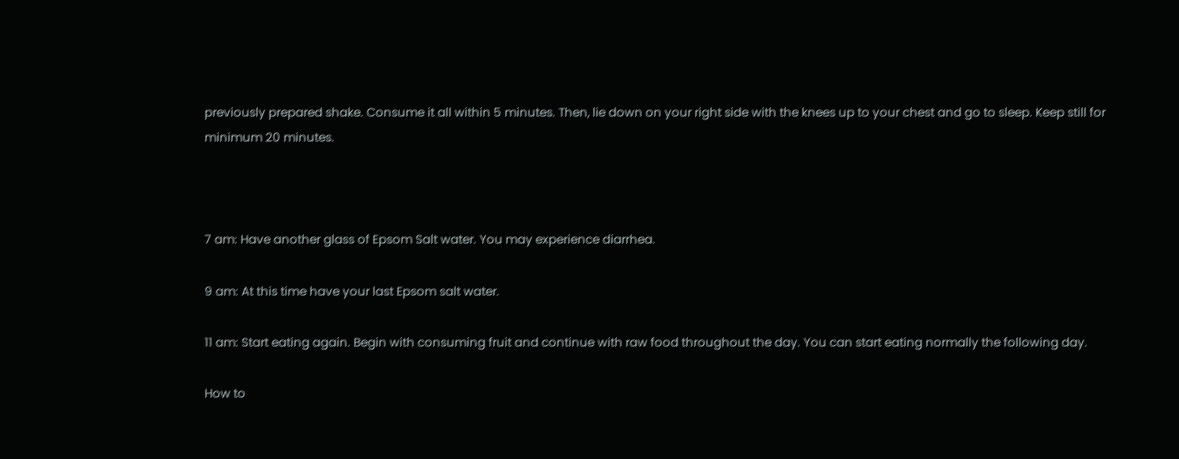previously prepared shake. Consume it all within 5 minutes. Then, lie down on your right side with the knees up to your chest and go to sleep. Keep still for minimum 20 minutes.



7 am: Have another glass of Epsom Salt water. You may experience diarrhea.

9 am: At this time have your last Epsom salt water.

11 am: Start eating again. Begin with consuming fruit and continue with raw food throughout the day. You can start eating normally the following day.

How to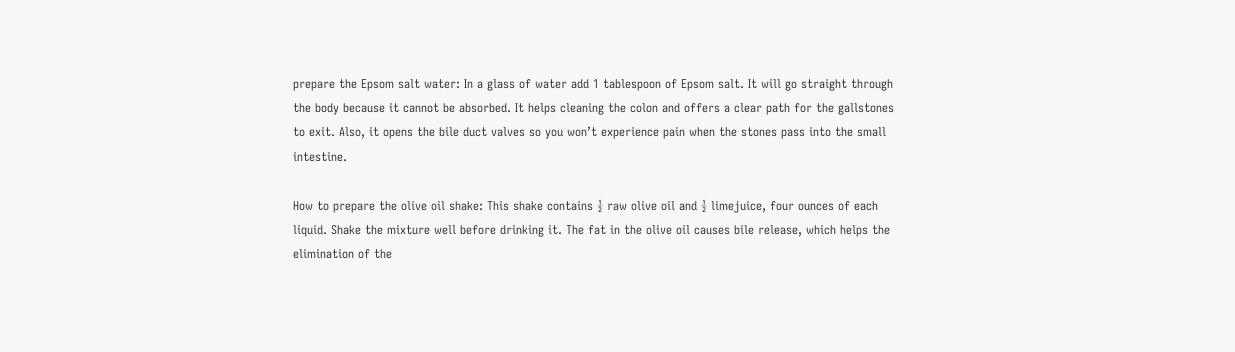prepare the Epsom salt water: In a glass of water add 1 tablespoon of Epsom salt. It will go straight through the body because it cannot be absorbed. It helps cleaning the colon and offers a clear path for the gallstones to exit. Also, it opens the bile duct valves so you won’t experience pain when the stones pass into the small intestine.

How to prepare the olive oil shake: This shake contains ½ raw olive oil and ½ limejuice, four ounces of each liquid. Shake the mixture well before drinking it. The fat in the olive oil causes bile release, which helps the elimination of the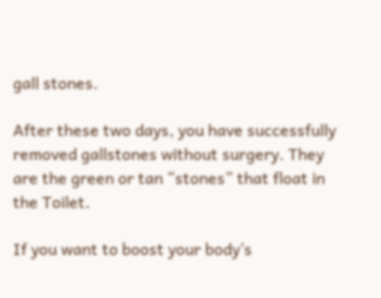gall stones.

After these two days, you have successfully removed gallstones without surgery. They are the green or tan “stones” that float in the Toilet.

If you want to boost your body’s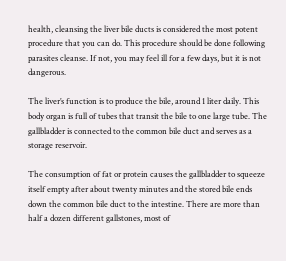health, cleansing the liver bile ducts is considered the most potent procedure that you can do. This procedure should be done following parasites cleanse. If not, you may feel ill for a few days, but it is not dangerous.

The liver’s function is to produce the bile, around 1 liter daily. This body organ is full of tubes that transit the bile to one large tube. The gallbladder is connected to the common bile duct and serves as a storage reservoir.

The consumption of fat or protein causes the gallbladder to squeeze itself empty after about twenty minutes and the stored bile ends down the common bile duct to the intestine. There are more than half a dozen different gallstones, most of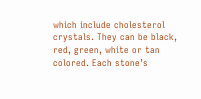which include cholesterol crystals. They can be black, red, green, white or tan colored. Each stone’s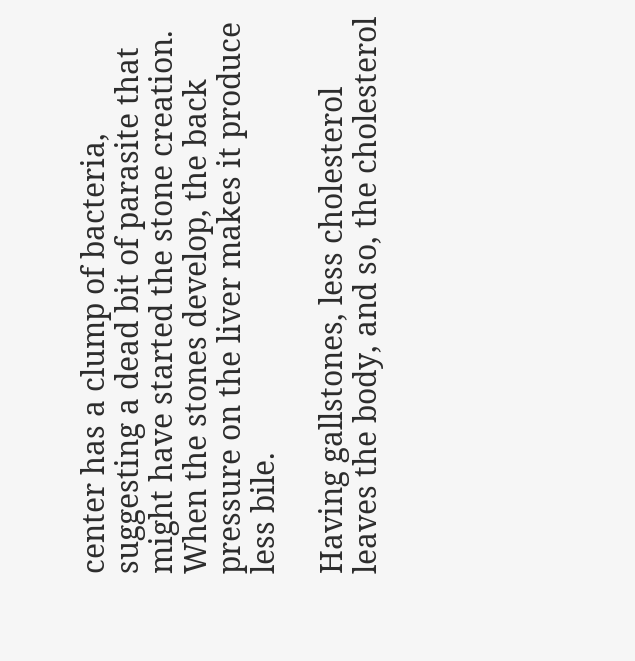center has a clump of bacteria, suggesting a dead bit of parasite that might have started the stone creation. When the stones develop, the back pressure on the liver makes it produce less bile.

Having gallstones, less cholesterol leaves the body, and so, the cholesterol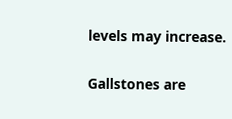levels may increase.

Gallstones are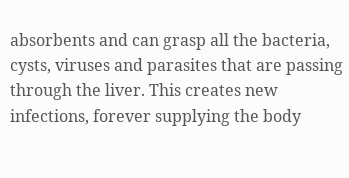absorbents and can grasp all the bacteria, cysts, viruses and parasites that are passing through the liver. This creates new infections, forever supplying the body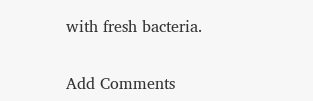with fresh bacteria.


Add Comments